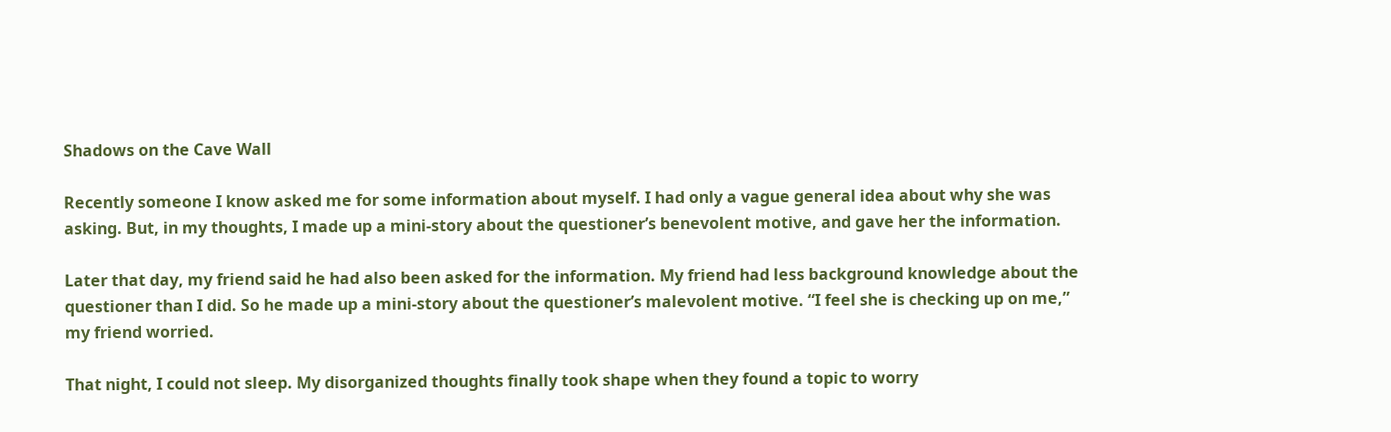Shadows on the Cave Wall

Recently someone I know asked me for some information about myself. I had only a vague general idea about why she was asking. But, in my thoughts, I made up a mini-story about the questioner’s benevolent motive, and gave her the information.

Later that day, my friend said he had also been asked for the information. My friend had less background knowledge about the questioner than I did. So he made up a mini-story about the questioner’s malevolent motive. “I feel she is checking up on me,” my friend worried.

That night, I could not sleep. My disorganized thoughts finally took shape when they found a topic to worry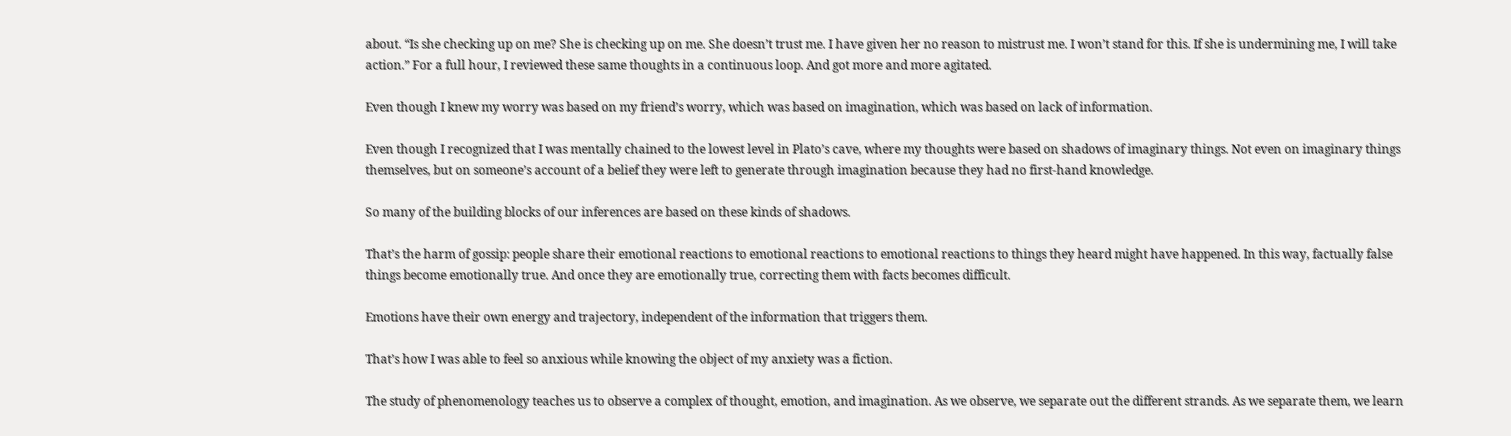about. “Is she checking up on me? She is checking up on me. She doesn’t trust me. I have given her no reason to mistrust me. I won’t stand for this. If she is undermining me, I will take action.” For a full hour, I reviewed these same thoughts in a continuous loop. And got more and more agitated.

Even though I knew my worry was based on my friend’s worry, which was based on imagination, which was based on lack of information.

Even though I recognized that I was mentally chained to the lowest level in Plato’s cave, where my thoughts were based on shadows of imaginary things. Not even on imaginary things themselves, but on someone’s account of a belief they were left to generate through imagination because they had no first-hand knowledge.

So many of the building blocks of our inferences are based on these kinds of shadows.

That’s the harm of gossip: people share their emotional reactions to emotional reactions to emotional reactions to things they heard might have happened. In this way, factually false things become emotionally true. And once they are emotionally true, correcting them with facts becomes difficult.

Emotions have their own energy and trajectory, independent of the information that triggers them.

That’s how I was able to feel so anxious while knowing the object of my anxiety was a fiction.

The study of phenomenology teaches us to observe a complex of thought, emotion, and imagination. As we observe, we separate out the different strands. As we separate them, we learn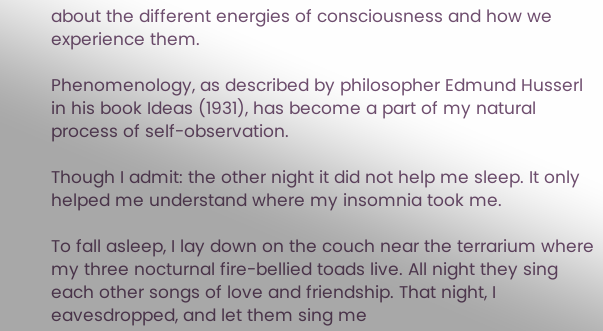about the different energies of consciousness and how we experience them.

Phenomenology, as described by philosopher Edmund Husserl in his book Ideas (1931), has become a part of my natural process of self-observation.

Though I admit: the other night it did not help me sleep. It only helped me understand where my insomnia took me.

To fall asleep, I lay down on the couch near the terrarium where my three nocturnal fire-bellied toads live. All night they sing each other songs of love and friendship. That night, I eavesdropped, and let them sing me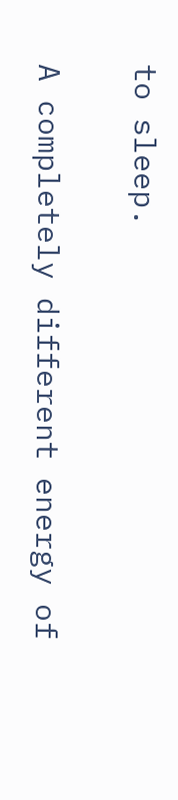to sleep.

A completely different energy of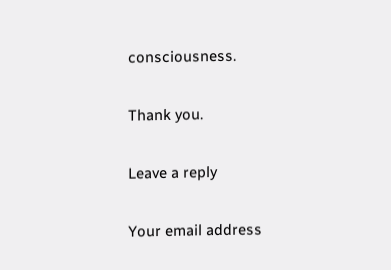consciousness.

Thank you.

Leave a reply

Your email address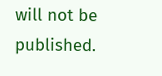will not be published.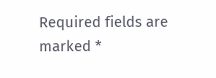Required fields are marked *